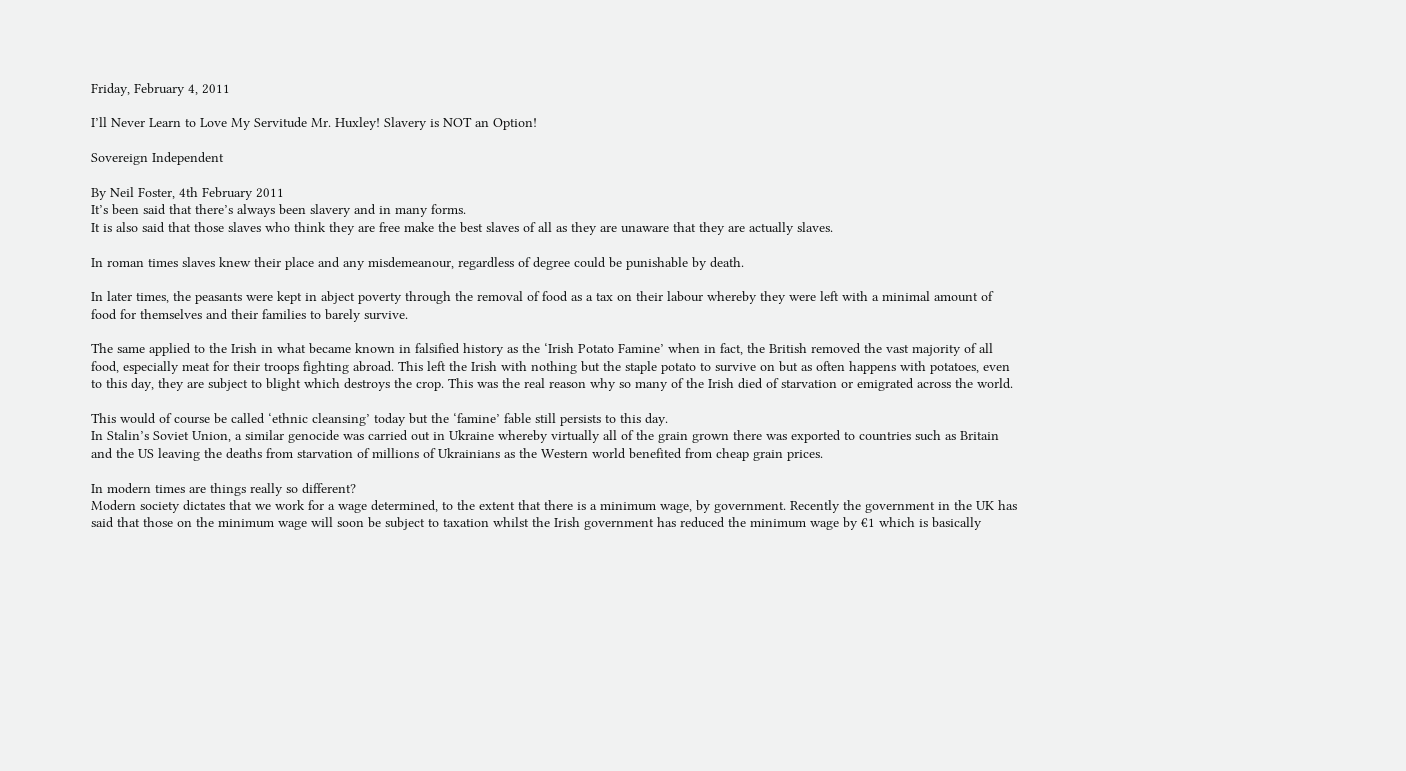Friday, February 4, 2011

I’ll Never Learn to Love My Servitude Mr. Huxley! Slavery is NOT an Option!

Sovereign Independent

By Neil Foster, 4th February 2011
It’s been said that there’s always been slavery and in many forms.
It is also said that those slaves who think they are free make the best slaves of all as they are unaware that they are actually slaves.

In roman times slaves knew their place and any misdemeanour, regardless of degree could be punishable by death.

In later times, the peasants were kept in abject poverty through the removal of food as a tax on their labour whereby they were left with a minimal amount of food for themselves and their families to barely survive.

The same applied to the Irish in what became known in falsified history as the ‘Irish Potato Famine’ when in fact, the British removed the vast majority of all food, especially meat for their troops fighting abroad. This left the Irish with nothing but the staple potato to survive on but as often happens with potatoes, even to this day, they are subject to blight which destroys the crop. This was the real reason why so many of the Irish died of starvation or emigrated across the world.

This would of course be called ‘ethnic cleansing’ today but the ‘famine’ fable still persists to this day.
In Stalin’s Soviet Union, a similar genocide was carried out in Ukraine whereby virtually all of the grain grown there was exported to countries such as Britain and the US leaving the deaths from starvation of millions of Ukrainians as the Western world benefited from cheap grain prices.

In modern times are things really so different?
Modern society dictates that we work for a wage determined, to the extent that there is a minimum wage, by government. Recently the government in the UK has said that those on the minimum wage will soon be subject to taxation whilst the Irish government has reduced the minimum wage by €1 which is basically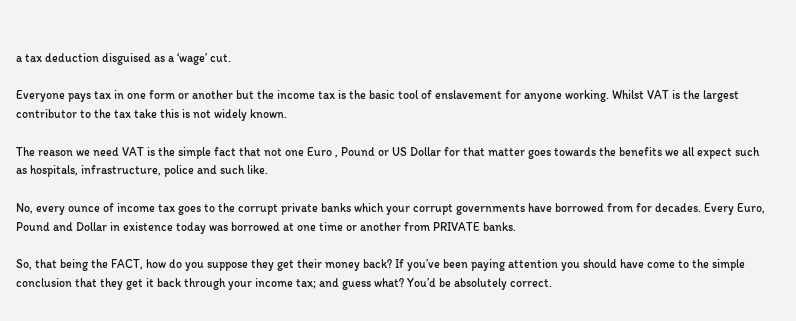a tax deduction disguised as a ‘wage’ cut.

Everyone pays tax in one form or another but the income tax is the basic tool of enslavement for anyone working. Whilst VAT is the largest contributor to the tax take this is not widely known.

The reason we need VAT is the simple fact that not one Euro , Pound or US Dollar for that matter goes towards the benefits we all expect such as hospitals, infrastructure, police and such like.

No, every ounce of income tax goes to the corrupt private banks which your corrupt governments have borrowed from for decades. Every Euro, Pound and Dollar in existence today was borrowed at one time or another from PRIVATE banks.

So, that being the FACT, how do you suppose they get their money back? If you’ve been paying attention you should have come to the simple conclusion that they get it back through your income tax; and guess what? You’d be absolutely correct.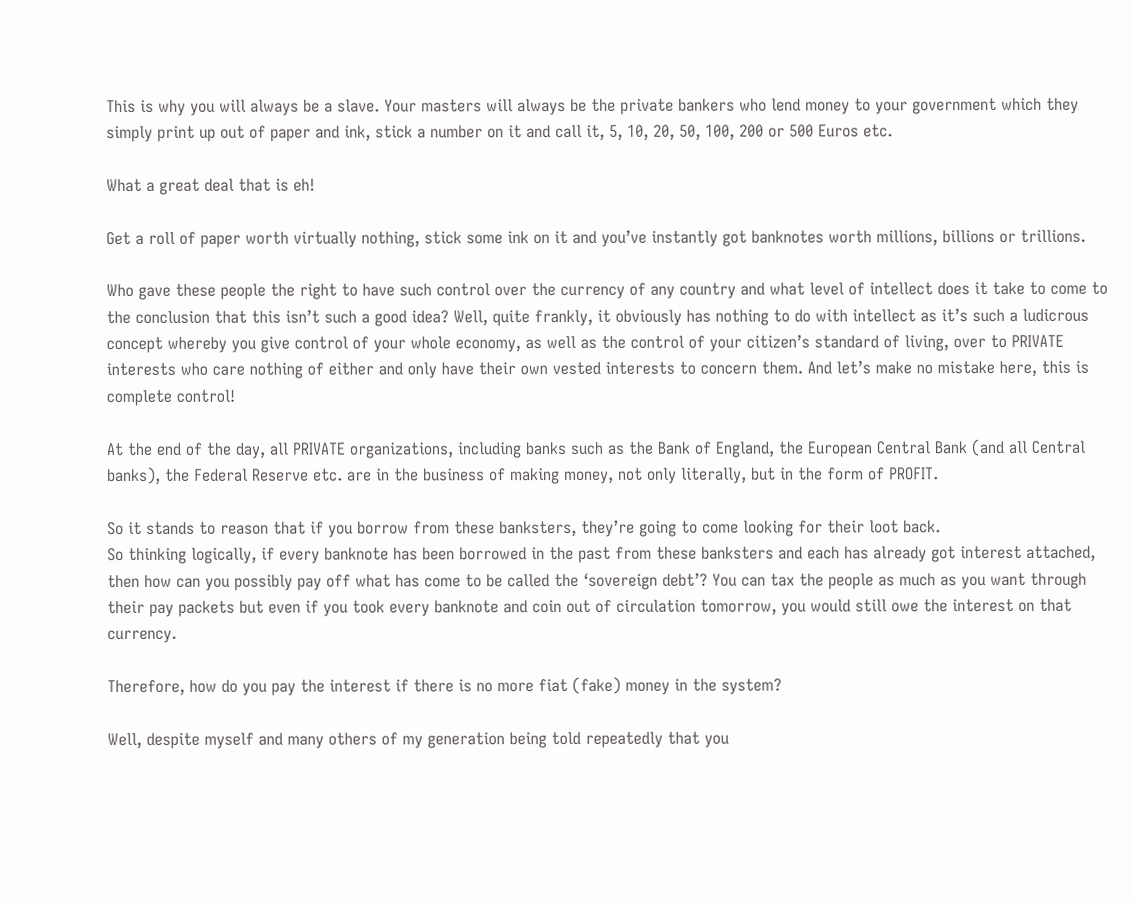This is why you will always be a slave. Your masters will always be the private bankers who lend money to your government which they simply print up out of paper and ink, stick a number on it and call it, 5, 10, 20, 50, 100, 200 or 500 Euros etc.

What a great deal that is eh!

Get a roll of paper worth virtually nothing, stick some ink on it and you’ve instantly got banknotes worth millions, billions or trillions.

Who gave these people the right to have such control over the currency of any country and what level of intellect does it take to come to the conclusion that this isn’t such a good idea? Well, quite frankly, it obviously has nothing to do with intellect as it’s such a ludicrous concept whereby you give control of your whole economy, as well as the control of your citizen’s standard of living, over to PRIVATE interests who care nothing of either and only have their own vested interests to concern them. And let’s make no mistake here, this is complete control!

At the end of the day, all PRIVATE organizations, including banks such as the Bank of England, the European Central Bank (and all Central banks), the Federal Reserve etc. are in the business of making money, not only literally, but in the form of PROFIT.

So it stands to reason that if you borrow from these banksters, they’re going to come looking for their loot back.
So thinking logically, if every banknote has been borrowed in the past from these banksters and each has already got interest attached, then how can you possibly pay off what has come to be called the ‘sovereign debt’? You can tax the people as much as you want through their pay packets but even if you took every banknote and coin out of circulation tomorrow, you would still owe the interest on that currency.

Therefore, how do you pay the interest if there is no more fiat (fake) money in the system?

Well, despite myself and many others of my generation being told repeatedly that you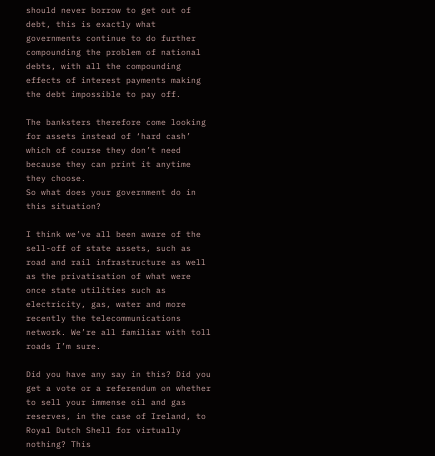should never borrow to get out of debt, this is exactly what governments continue to do further compounding the problem of national debts, with all the compounding effects of interest payments making the debt impossible to pay off.

The banksters therefore come looking for assets instead of ‘hard cash’ which of course they don’t need because they can print it anytime they choose.
So what does your government do in this situation?

I think we’ve all been aware of the sell-off of state assets, such as road and rail infrastructure as well as the privatisation of what were once state utilities such as electricity, gas, water and more recently the telecommunications network. We’re all familiar with toll roads I’m sure.

Did you have any say in this? Did you get a vote or a referendum on whether to sell your immense oil and gas reserves, in the case of Ireland, to Royal Dutch Shell for virtually nothing? This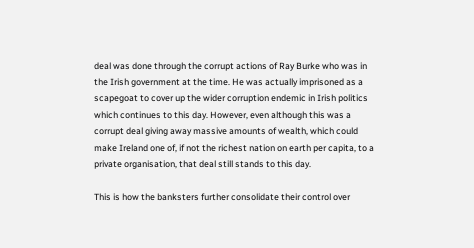deal was done through the corrupt actions of Ray Burke who was in the Irish government at the time. He was actually imprisoned as a scapegoat to cover up the wider corruption endemic in Irish politics which continues to this day. However, even although this was a corrupt deal giving away massive amounts of wealth, which could make Ireland one of, if not the richest nation on earth per capita, to a private organisation, that deal still stands to this day.

This is how the banksters further consolidate their control over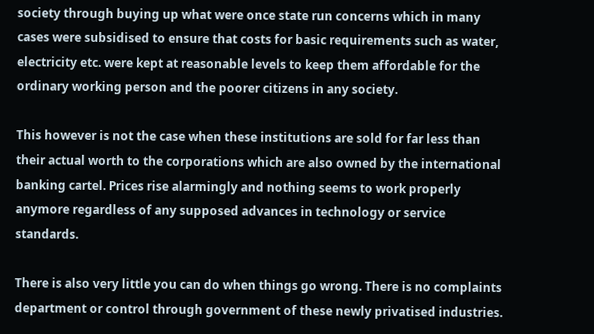society through buying up what were once state run concerns which in many cases were subsidised to ensure that costs for basic requirements such as water, electricity etc. were kept at reasonable levels to keep them affordable for the ordinary working person and the poorer citizens in any society.

This however is not the case when these institutions are sold for far less than their actual worth to the corporations which are also owned by the international banking cartel. Prices rise alarmingly and nothing seems to work properly anymore regardless of any supposed advances in technology or service standards.

There is also very little you can do when things go wrong. There is no complaints department or control through government of these newly privatised industries.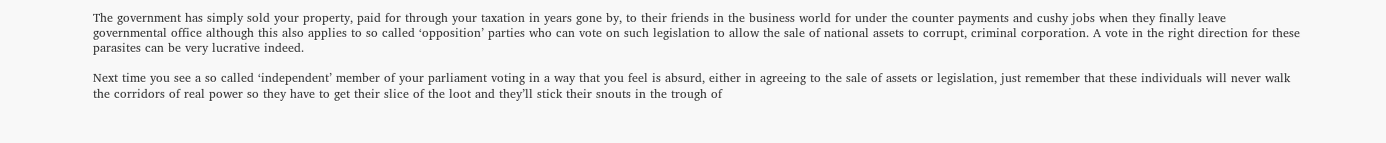The government has simply sold your property, paid for through your taxation in years gone by, to their friends in the business world for under the counter payments and cushy jobs when they finally leave governmental office although this also applies to so called ‘opposition’ parties who can vote on such legislation to allow the sale of national assets to corrupt, criminal corporation. A vote in the right direction for these parasites can be very lucrative indeed.

Next time you see a so called ‘independent’ member of your parliament voting in a way that you feel is absurd, either in agreeing to the sale of assets or legislation, just remember that these individuals will never walk the corridors of real power so they have to get their slice of the loot and they’ll stick their snouts in the trough of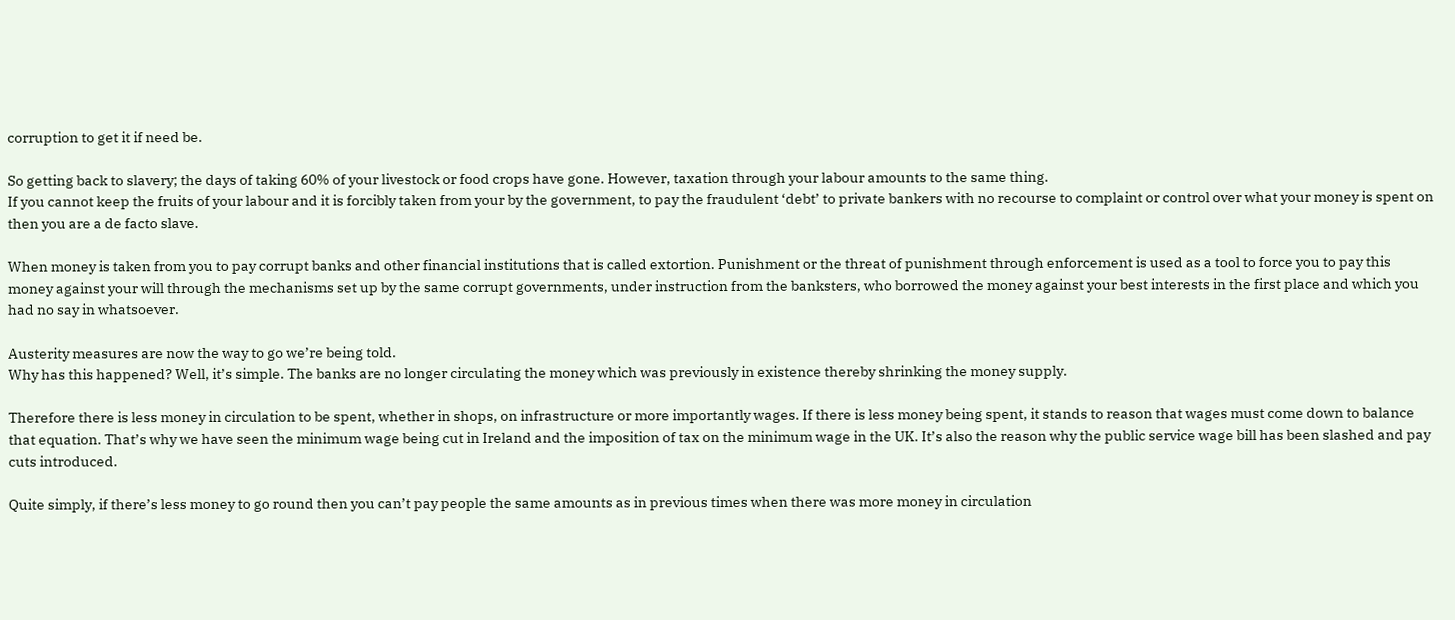corruption to get it if need be.

So getting back to slavery; the days of taking 60% of your livestock or food crops have gone. However, taxation through your labour amounts to the same thing.
If you cannot keep the fruits of your labour and it is forcibly taken from your by the government, to pay the fraudulent ‘debt’ to private bankers with no recourse to complaint or control over what your money is spent on then you are a de facto slave.

When money is taken from you to pay corrupt banks and other financial institutions that is called extortion. Punishment or the threat of punishment through enforcement is used as a tool to force you to pay this money against your will through the mechanisms set up by the same corrupt governments, under instruction from the banksters, who borrowed the money against your best interests in the first place and which you had no say in whatsoever.

Austerity measures are now the way to go we’re being told.
Why has this happened? Well, it’s simple. The banks are no longer circulating the money which was previously in existence thereby shrinking the money supply.

Therefore there is less money in circulation to be spent, whether in shops, on infrastructure or more importantly wages. If there is less money being spent, it stands to reason that wages must come down to balance that equation. That’s why we have seen the minimum wage being cut in Ireland and the imposition of tax on the minimum wage in the UK. It’s also the reason why the public service wage bill has been slashed and pay cuts introduced.

Quite simply, if there’s less money to go round then you can’t pay people the same amounts as in previous times when there was more money in circulation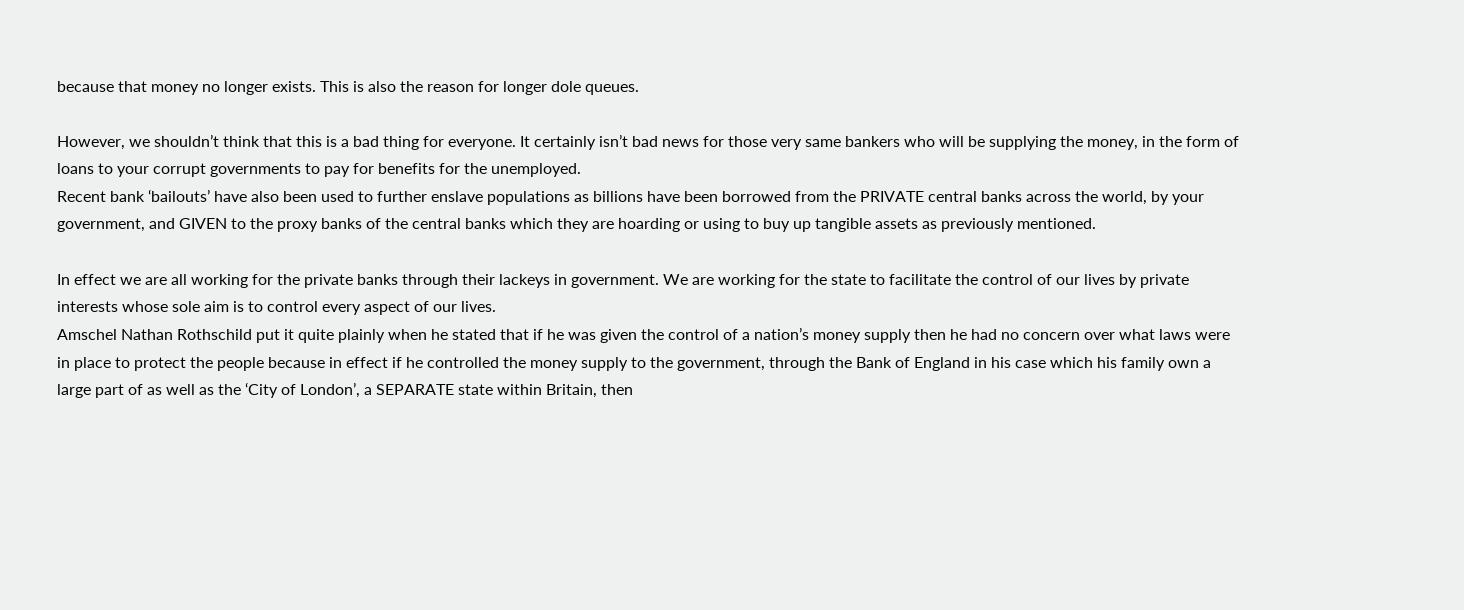because that money no longer exists. This is also the reason for longer dole queues.

However, we shouldn’t think that this is a bad thing for everyone. It certainly isn’t bad news for those very same bankers who will be supplying the money, in the form of loans to your corrupt governments to pay for benefits for the unemployed.
Recent bank ‘bailouts’ have also been used to further enslave populations as billions have been borrowed from the PRIVATE central banks across the world, by your government, and GIVEN to the proxy banks of the central banks which they are hoarding or using to buy up tangible assets as previously mentioned.

In effect we are all working for the private banks through their lackeys in government. We are working for the state to facilitate the control of our lives by private interests whose sole aim is to control every aspect of our lives.
Amschel Nathan Rothschild put it quite plainly when he stated that if he was given the control of a nation’s money supply then he had no concern over what laws were in place to protect the people because in effect if he controlled the money supply to the government, through the Bank of England in his case which his family own a large part of as well as the ‘City of London’, a SEPARATE state within Britain, then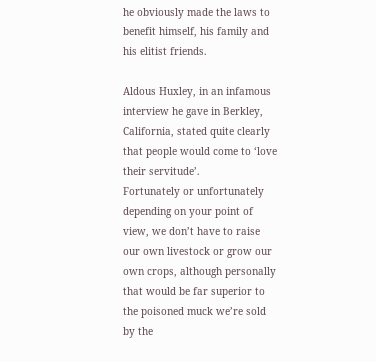he obviously made the laws to benefit himself, his family and his elitist friends.

Aldous Huxley, in an infamous interview he gave in Berkley, California, stated quite clearly that people would come to ‘love their servitude’.
Fortunately or unfortunately depending on your point of view, we don’t have to raise our own livestock or grow our own crops, although personally that would be far superior to the poisoned muck we’re sold by the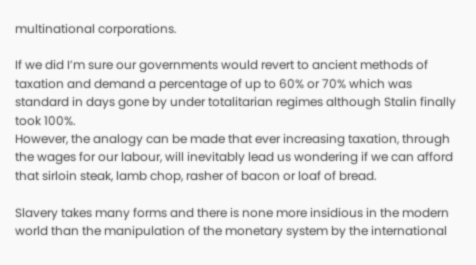multinational corporations.

If we did I’m sure our governments would revert to ancient methods of taxation and demand a percentage of up to 60% or 70% which was standard in days gone by under totalitarian regimes although Stalin finally took 100%.
However, the analogy can be made that ever increasing taxation, through the wages for our labour, will inevitably lead us wondering if we can afford that sirloin steak, lamb chop, rasher of bacon or loaf of bread.

Slavery takes many forms and there is none more insidious in the modern world than the manipulation of the monetary system by the international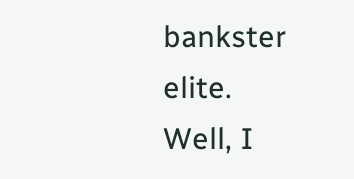bankster elite.
Well, I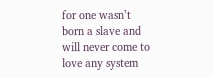for one wasn’t born a slave and will never come to love any system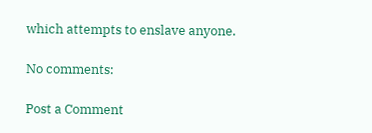which attempts to enslave anyone.

No comments:

Post a Comment